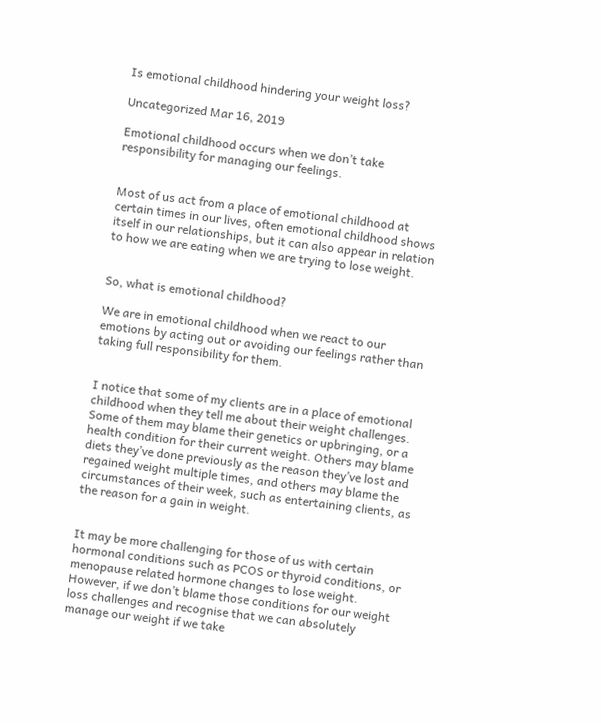Is emotional childhood hindering your weight loss?

Uncategorized Mar 16, 2019

Emotional childhood occurs when we don’t take responsibility for managing our feelings.


Most of us act from a place of emotional childhood at certain times in our lives, often emotional childhood shows itself in our relationships, but it can also appear in relation to how we are eating when we are trying to lose weight.


So, what is emotional childhood?

We are in emotional childhood when we react to our emotions by acting out or avoiding our feelings rather than taking full responsibility for them.


I notice that some of my clients are in a place of emotional childhood when they tell me about their weight challenges. Some of them may blame their genetics or upbringing, or a health condition for their current weight. Others may blame diets they’ve done previously as the reason they’ve lost and regained weight multiple times, and others may blame the circumstances of their week, such as entertaining clients, as the reason for a gain in weight.


It may be more challenging for those of us with certain hormonal conditions such as PCOS or thyroid conditions, or menopause related hormone changes to lose weight. However, if we don’t blame those conditions for our weight loss challenges and recognise that we can absolutely manage our weight if we take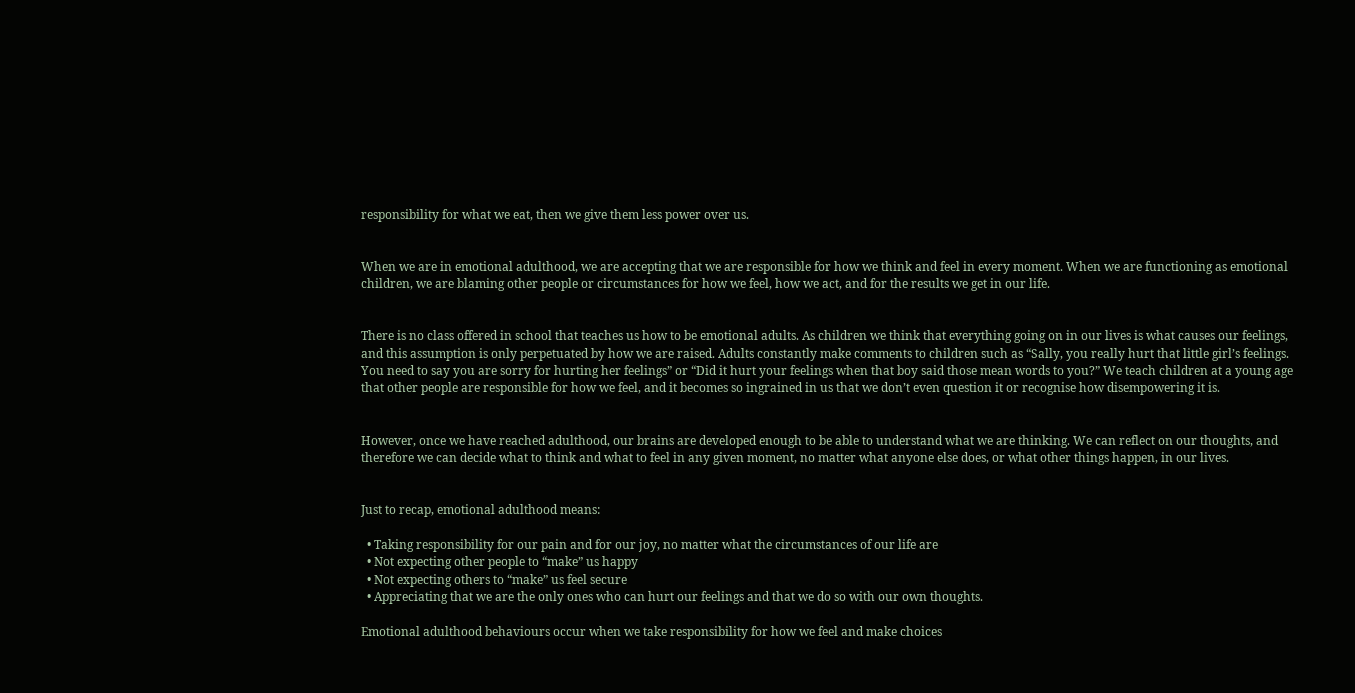responsibility for what we eat, then we give them less power over us.


When we are in emotional adulthood, we are accepting that we are responsible for how we think and feel in every moment. When we are functioning as emotional children, we are blaming other people or circumstances for how we feel, how we act, and for the results we get in our life.


There is no class offered in school that teaches us how to be emotional adults. As children we think that everything going on in our lives is what causes our feelings, and this assumption is only perpetuated by how we are raised. Adults constantly make comments to children such as “Sally, you really hurt that little girl’s feelings. You need to say you are sorry for hurting her feelings” or “Did it hurt your feelings when that boy said those mean words to you?” We teach children at a young age that other people are responsible for how we feel, and it becomes so ingrained in us that we don’t even question it or recognise how disempowering it is.


However, once we have reached adulthood, our brains are developed enough to be able to understand what we are thinking. We can reflect on our thoughts, and therefore we can decide what to think and what to feel in any given moment, no matter what anyone else does, or what other things happen, in our lives.


Just to recap, emotional adulthood means:

  • Taking responsibility for our pain and for our joy, no matter what the circumstances of our life are
  • Not expecting other people to “make” us happy
  • Not expecting others to “make” us feel secure
  • Appreciating that we are the only ones who can hurt our feelings and that we do so with our own thoughts.

Emotional adulthood behaviours occur when we take responsibility for how we feel and make choices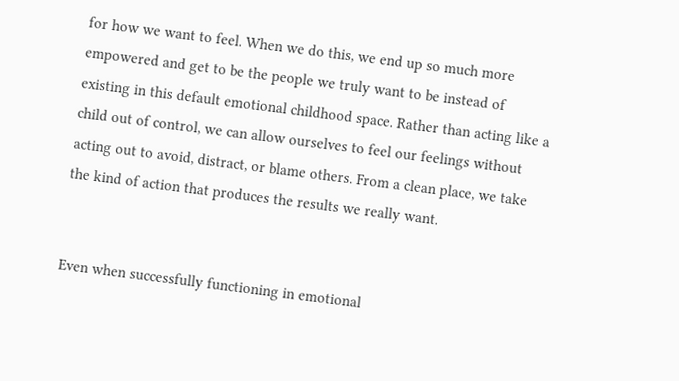for how we want to feel. When we do this, we end up so much more empowered and get to be the people we truly want to be instead of existing in this default emotional childhood space. Rather than acting like a child out of control, we can allow ourselves to feel our feelings without acting out to avoid, distract, or blame others. From a clean place, we take the kind of action that produces the results we really want.


Even when successfully functioning in emotional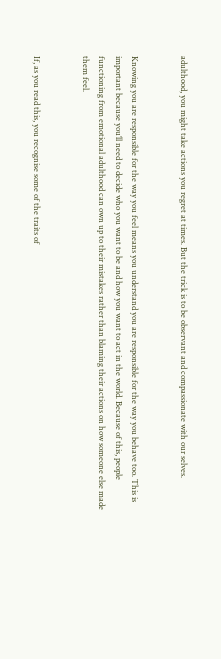adulthood, you might take actions you regret at times. But the trick is to be observant and compassionate with our selves.


Knowing you are responsible for the way you feel means you understand you are responsible for the way you behave too. This is important because you’ll need to decide who you want to be and how you want to act in the world. Because of this, people functioning from emotional adulthood can own up to their mistakes rather than blaming their actions on how someone else made them feel.


If, as you read this, you recognise some of the traits of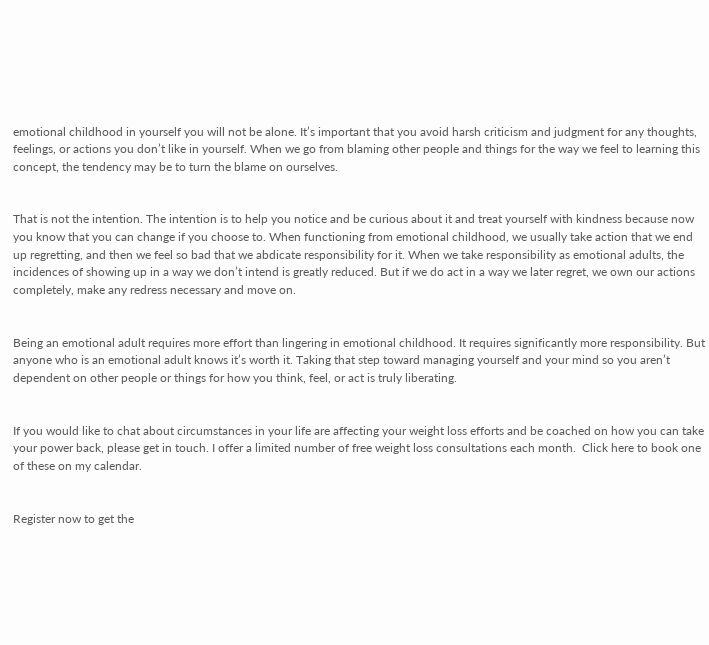emotional childhood in yourself you will not be alone. It’s important that you avoid harsh criticism and judgment for any thoughts, feelings, or actions you don’t like in yourself. When we go from blaming other people and things for the way we feel to learning this concept, the tendency may be to turn the blame on ourselves.


That is not the intention. The intention is to help you notice and be curious about it and treat yourself with kindness because now you know that you can change if you choose to. When functioning from emotional childhood, we usually take action that we end up regretting, and then we feel so bad that we abdicate responsibility for it. When we take responsibility as emotional adults, the incidences of showing up in a way we don’t intend is greatly reduced. But if we do act in a way we later regret, we own our actions completely, make any redress necessary and move on.


Being an emotional adult requires more effort than lingering in emotional childhood. It requires significantly more responsibility. But anyone who is an emotional adult knows it’s worth it. Taking that step toward managing yourself and your mind so you aren’t dependent on other people or things for how you think, feel, or act is truly liberating.


If you would like to chat about circumstances in your life are affecting your weight loss efforts and be coached on how you can take your power back, please get in touch. I offer a limited number of free weight loss consultations each month.  Click here to book one of these on my calendar.


Register now to get the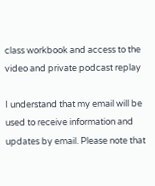class workbook and access to the video and private podcast replay

I understand that my email will be used to receive information and updates by email. Please note that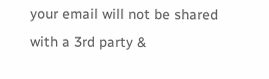your email will not be shared with a 3rd party &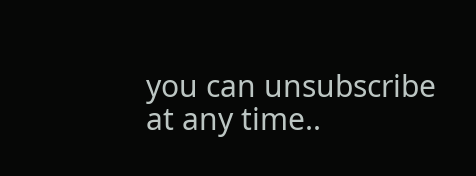you can unsubscribe at any time..